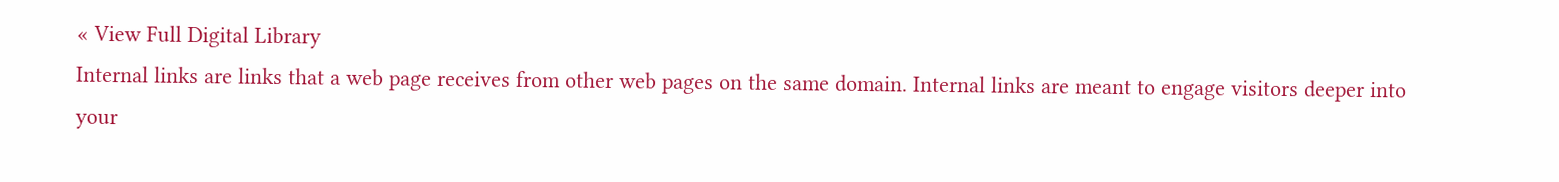« View Full Digital Library
Internal links are links that a web page receives from other web pages on the same domain. Internal links are meant to engage visitors deeper into your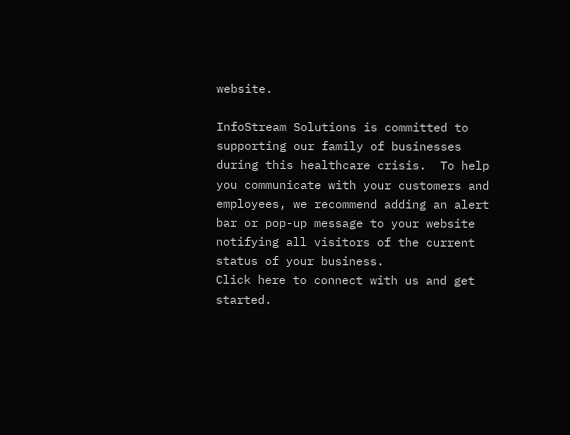website.

InfoStream Solutions is committed to supporting our family of businesses during this healthcare crisis.  To help you communicate with your customers and employees, we recommend adding an alert bar or pop-up message to your website notifying all visitors of the current status of your business.
Click here to connect with us and get started.